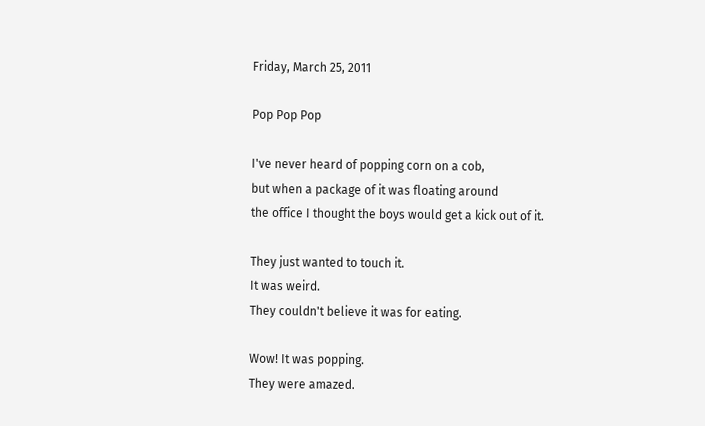Friday, March 25, 2011

Pop Pop Pop

I've never heard of popping corn on a cob,
but when a package of it was floating around
the office I thought the boys would get a kick out of it.

They just wanted to touch it.
It was weird.
They couldn't believe it was for eating.

Wow! It was popping.
They were amazed.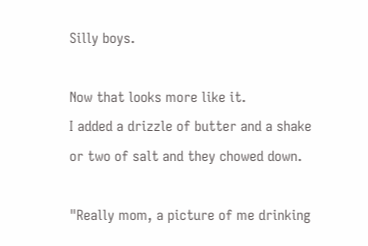Silly boys.

Now that looks more like it.
I added a drizzle of butter and a shake or two of salt and they chowed down.

"Really mom, a picture of me drinking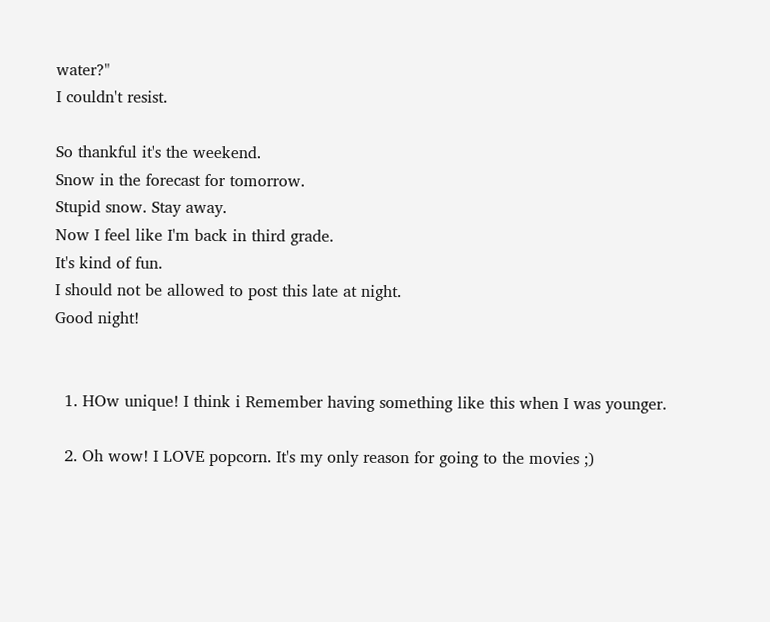water?"
I couldn't resist.

So thankful it's the weekend.
Snow in the forecast for tomorrow.
Stupid snow. Stay away.
Now I feel like I'm back in third grade.
It's kind of fun.
I should not be allowed to post this late at night.
Good night!


  1. HOw unique! I think i Remember having something like this when I was younger.

  2. Oh wow! I LOVE popcorn. It's my only reason for going to the movies ;)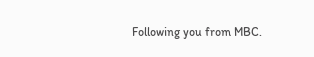Following you from MBC.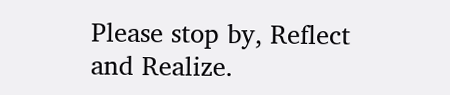Please stop by, Reflect and Realize.